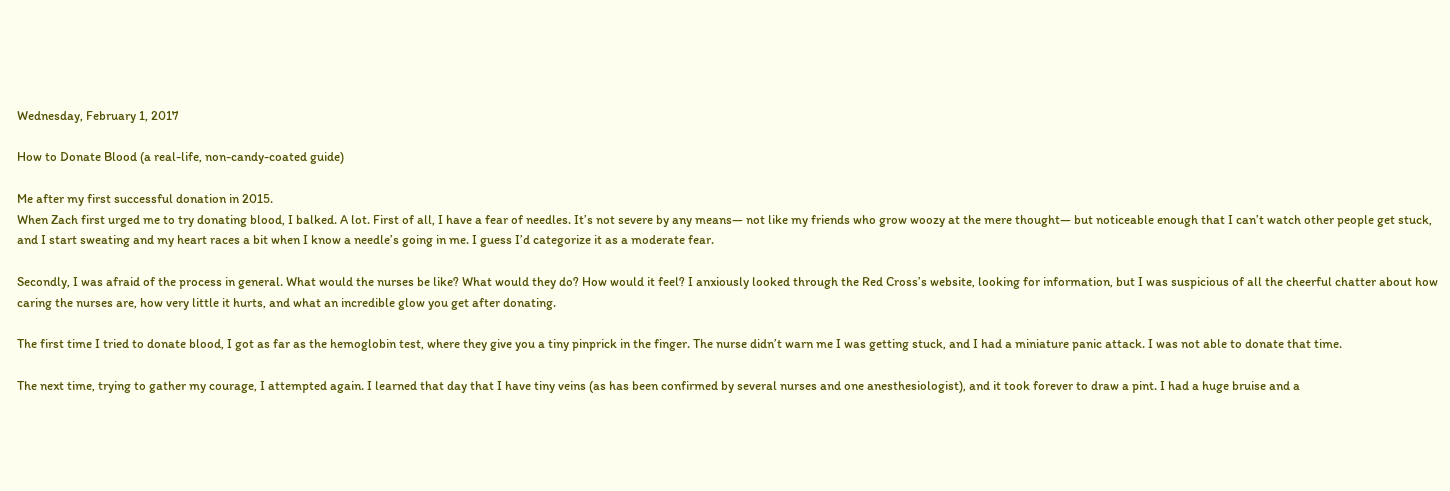Wednesday, February 1, 2017

How to Donate Blood (a real-life, non-candy-coated guide)

Me after my first successful donation in 2015.
When Zach first urged me to try donating blood, I balked. A lot. First of all, I have a fear of needles. It’s not severe by any means— not like my friends who grow woozy at the mere thought— but noticeable enough that I can’t watch other people get stuck, and I start sweating and my heart races a bit when I know a needle’s going in me. I guess I’d categorize it as a moderate fear.

Secondly, I was afraid of the process in general. What would the nurses be like? What would they do? How would it feel? I anxiously looked through the Red Cross’s website, looking for information, but I was suspicious of all the cheerful chatter about how caring the nurses are, how very little it hurts, and what an incredible glow you get after donating.

The first time I tried to donate blood, I got as far as the hemoglobin test, where they give you a tiny pinprick in the finger. The nurse didn’t warn me I was getting stuck, and I had a miniature panic attack. I was not able to donate that time.

The next time, trying to gather my courage, I attempted again. I learned that day that I have tiny veins (as has been confirmed by several nurses and one anesthesiologist), and it took forever to draw a pint. I had a huge bruise and a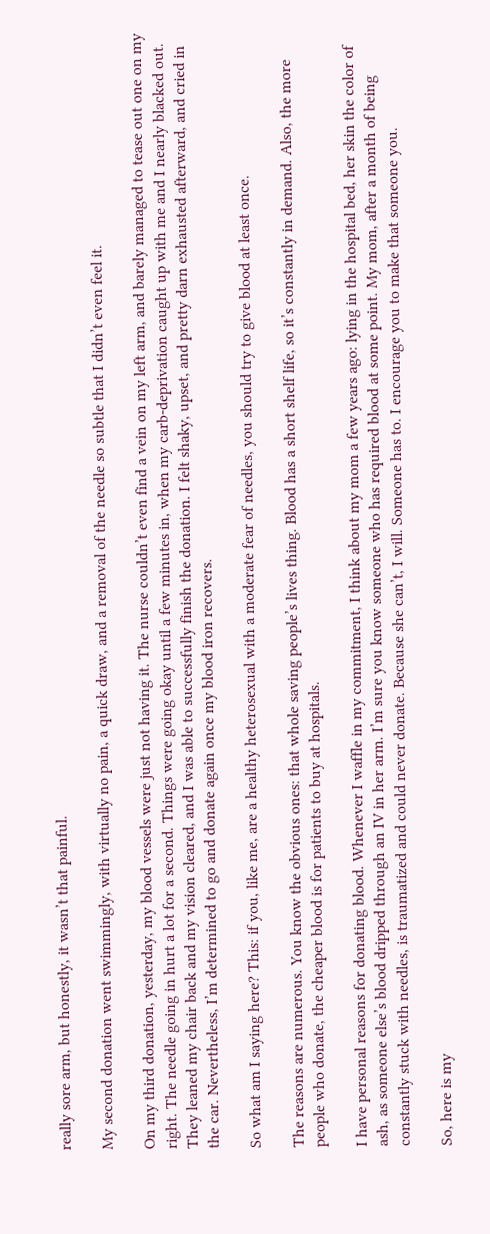really sore arm, but honestly, it wasn’t that painful.

My second donation went swimmingly, with virtually no pain, a quick draw, and a removal of the needle so subtle that I didn’t even feel it.

On my third donation, yesterday, my blood vessels were just not having it. The nurse couldn’t even find a vein on my left arm, and barely managed to tease out one on my right. The needle going in hurt a lot for a second. Things were going okay until a few minutes in, when my carb-deprivation caught up with me and I nearly blacked out. They leaned my chair back and my vision cleared, and I was able to successfully finish the donation. I felt shaky, upset, and pretty darn exhausted afterward, and cried in the car. Nevertheless, I’m determined to go and donate again once my blood iron recovers.

So what am I saying here? This: if you, like me, are a healthy heterosexual with a moderate fear of needles, you should try to give blood at least once.

The reasons are numerous. You know the obvious ones: that whole saving people’s lives thing. Blood has a short shelf life, so it’s constantly in demand. Also, the more people who donate, the cheaper blood is for patients to buy at hospitals.

I have personal reasons for donating blood. Whenever I waffle in my commitment, I think about my mom a few years ago: lying in the hospital bed, her skin the color of ash, as someone else’s blood dripped through an IV in her arm. I’m sure you know someone who has required blood at some point. My mom, after a month of being constantly stuck with needles, is traumatized and could never donate. Because she can’t, I will. Someone has to. I encourage you to make that someone you.

So, here is my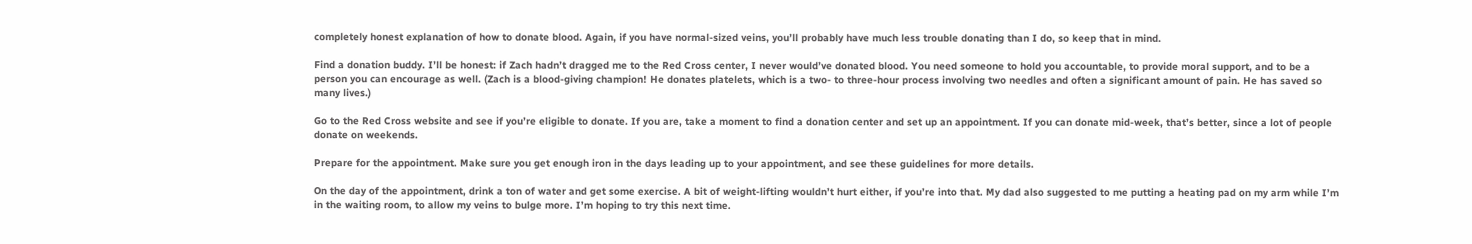completely honest explanation of how to donate blood. Again, if you have normal-sized veins, you’ll probably have much less trouble donating than I do, so keep that in mind.

Find a donation buddy. I’ll be honest: if Zach hadn’t dragged me to the Red Cross center, I never would’ve donated blood. You need someone to hold you accountable, to provide moral support, and to be a person you can encourage as well. (Zach is a blood-giving champion! He donates platelets, which is a two- to three-hour process involving two needles and often a significant amount of pain. He has saved so many lives.)

Go to the Red Cross website and see if you’re eligible to donate. If you are, take a moment to find a donation center and set up an appointment. If you can donate mid-week, that’s better, since a lot of people donate on weekends.

Prepare for the appointment. Make sure you get enough iron in the days leading up to your appointment, and see these guidelines for more details.

On the day of the appointment, drink a ton of water and get some exercise. A bit of weight-lifting wouldn’t hurt either, if you’re into that. My dad also suggested to me putting a heating pad on my arm while I’m in the waiting room, to allow my veins to bulge more. I’m hoping to try this next time.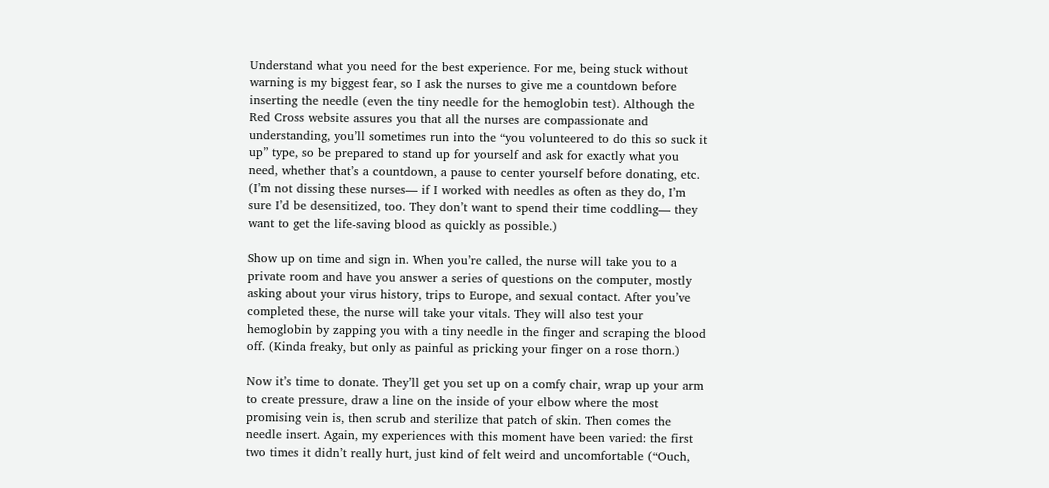Understand what you need for the best experience. For me, being stuck without warning is my biggest fear, so I ask the nurses to give me a countdown before inserting the needle (even the tiny needle for the hemoglobin test). Although the Red Cross website assures you that all the nurses are compassionate and understanding, you’ll sometimes run into the “you volunteered to do this so suck it up” type, so be prepared to stand up for yourself and ask for exactly what you need, whether that’s a countdown, a pause to center yourself before donating, etc. (I’m not dissing these nurses— if I worked with needles as often as they do, I’m sure I’d be desensitized, too. They don’t want to spend their time coddling— they want to get the life-saving blood as quickly as possible.)

Show up on time and sign in. When you’re called, the nurse will take you to a private room and have you answer a series of questions on the computer, mostly asking about your virus history, trips to Europe, and sexual contact. After you’ve completed these, the nurse will take your vitals. They will also test your hemoglobin by zapping you with a tiny needle in the finger and scraping the blood off. (Kinda freaky, but only as painful as pricking your finger on a rose thorn.)

Now it’s time to donate. They’ll get you set up on a comfy chair, wrap up your arm to create pressure, draw a line on the inside of your elbow where the most promising vein is, then scrub and sterilize that patch of skin. Then comes the needle insert. Again, my experiences with this moment have been varied: the first two times it didn’t really hurt, just kind of felt weird and uncomfortable (“Ouch,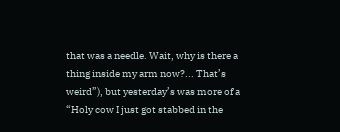that was a needle. Wait, why is there a thing inside my arm now?... That’s weird”), but yesterday’s was more of a “Holy cow I just got stabbed in the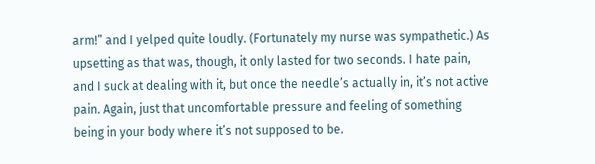arm!” and I yelped quite loudly. (Fortunately my nurse was sympathetic.) As upsetting as that was, though, it only lasted for two seconds. I hate pain, and I suck at dealing with it, but once the needle’s actually in, it’s not active pain. Again, just that uncomfortable pressure and feeling of something being in your body where it’s not supposed to be.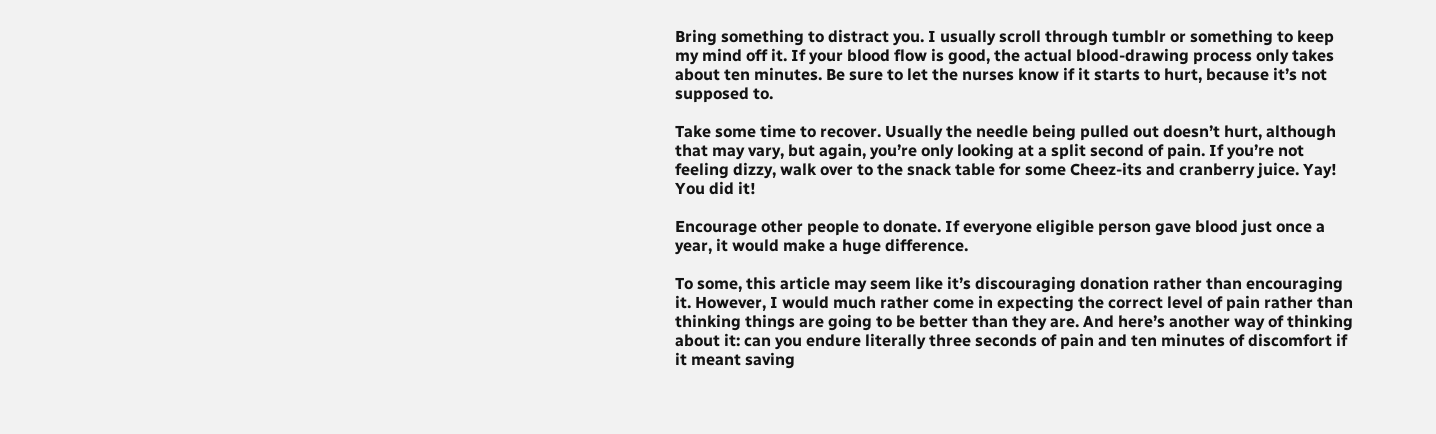Bring something to distract you. I usually scroll through tumblr or something to keep my mind off it. If your blood flow is good, the actual blood-drawing process only takes about ten minutes. Be sure to let the nurses know if it starts to hurt, because it’s not supposed to.

Take some time to recover. Usually the needle being pulled out doesn’t hurt, although that may vary, but again, you’re only looking at a split second of pain. If you’re not feeling dizzy, walk over to the snack table for some Cheez-its and cranberry juice. Yay! You did it!

Encourage other people to donate. If everyone eligible person gave blood just once a year, it would make a huge difference.

To some, this article may seem like it’s discouraging donation rather than encouraging it. However, I would much rather come in expecting the correct level of pain rather than thinking things are going to be better than they are. And here’s another way of thinking about it: can you endure literally three seconds of pain and ten minutes of discomfort if it meant saving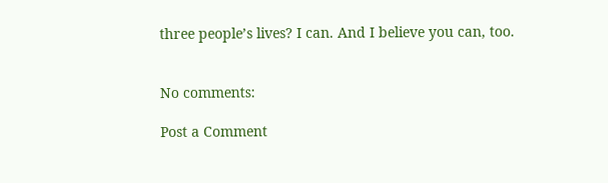three people’s lives? I can. And I believe you can, too.


No comments:

Post a Comment